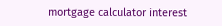mortgage calculator interest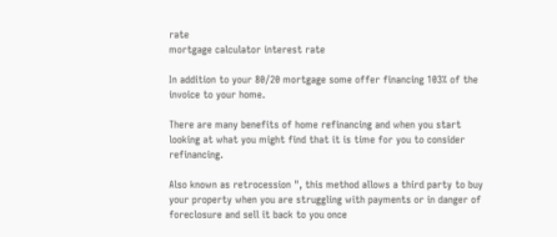rate
mortgage calculator interest rate

In addition to your 80/20 mortgage some offer financing 103% of the invoice to your home.

There are many benefits of home refinancing and when you start looking at what you might find that it is time for you to consider refinancing.

Also known as retrocession ", this method allows a third party to buy your property when you are struggling with payments or in danger of foreclosure and sell it back to you once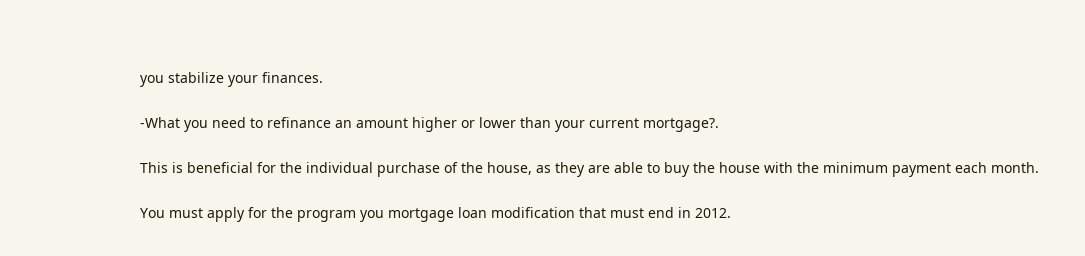you stabilize your finances.

-What you need to refinance an amount higher or lower than your current mortgage?.

This is beneficial for the individual purchase of the house, as they are able to buy the house with the minimum payment each month.

You must apply for the program you mortgage loan modification that must end in 2012.